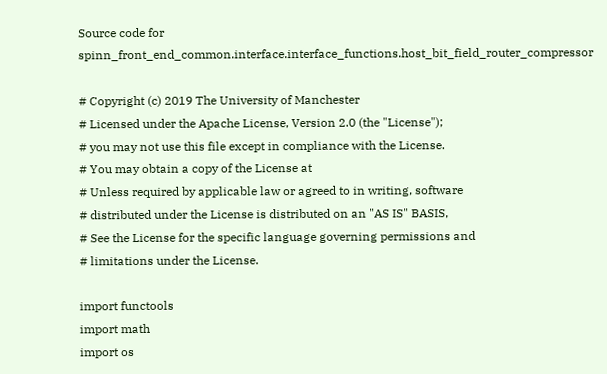Source code for spinn_front_end_common.interface.interface_functions.host_bit_field_router_compressor

# Copyright (c) 2019 The University of Manchester
# Licensed under the Apache License, Version 2.0 (the "License");
# you may not use this file except in compliance with the License.
# You may obtain a copy of the License at
# Unless required by applicable law or agreed to in writing, software
# distributed under the License is distributed on an "AS IS" BASIS,
# See the License for the specific language governing permissions and
# limitations under the License.

import functools
import math
import os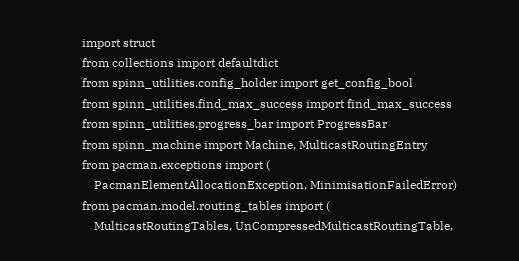import struct
from collections import defaultdict
from spinn_utilities.config_holder import get_config_bool
from spinn_utilities.find_max_success import find_max_success
from spinn_utilities.progress_bar import ProgressBar
from spinn_machine import Machine, MulticastRoutingEntry
from pacman.exceptions import (
    PacmanElementAllocationException, MinimisationFailedError)
from pacman.model.routing_tables import (
    MulticastRoutingTables, UnCompressedMulticastRoutingTable,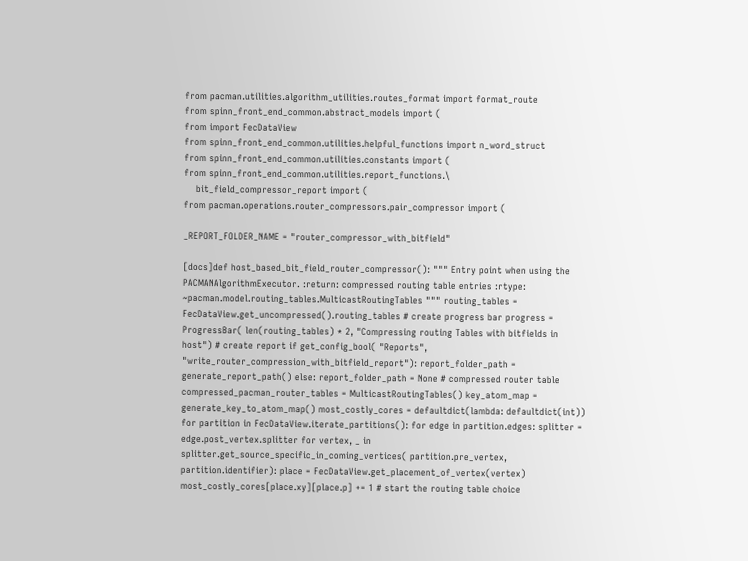from pacman.utilities.algorithm_utilities.routes_format import format_route
from spinn_front_end_common.abstract_models import (
from import FecDataView
from spinn_front_end_common.utilities.helpful_functions import n_word_struct
from spinn_front_end_common.utilities.constants import (
from spinn_front_end_common.utilities.report_functions.\
    bit_field_compressor_report import (
from pacman.operations.router_compressors.pair_compressor import (

_REPORT_FOLDER_NAME = "router_compressor_with_bitfield"

[docs]def host_based_bit_field_router_compressor(): """ Entry point when using the PACMANAlgorithmExecutor. :return: compressed routing table entries :rtype: ~pacman.model.routing_tables.MulticastRoutingTables """ routing_tables = FecDataView.get_uncompressed().routing_tables # create progress bar progress = ProgressBar( len(routing_tables) * 2, "Compressing routing Tables with bitfields in host") # create report if get_config_bool( "Reports", "write_router_compression_with_bitfield_report"): report_folder_path = generate_report_path() else: report_folder_path = None # compressed router table compressed_pacman_router_tables = MulticastRoutingTables() key_atom_map = generate_key_to_atom_map() most_costly_cores = defaultdict(lambda: defaultdict(int)) for partition in FecDataView.iterate_partitions(): for edge in partition.edges: splitter = edge.post_vertex.splitter for vertex, _ in splitter.get_source_specific_in_coming_vertices( partition.pre_vertex, partition.identifier): place = FecDataView.get_placement_of_vertex(vertex) most_costly_cores[place.xy][place.p] += 1 # start the routing table choice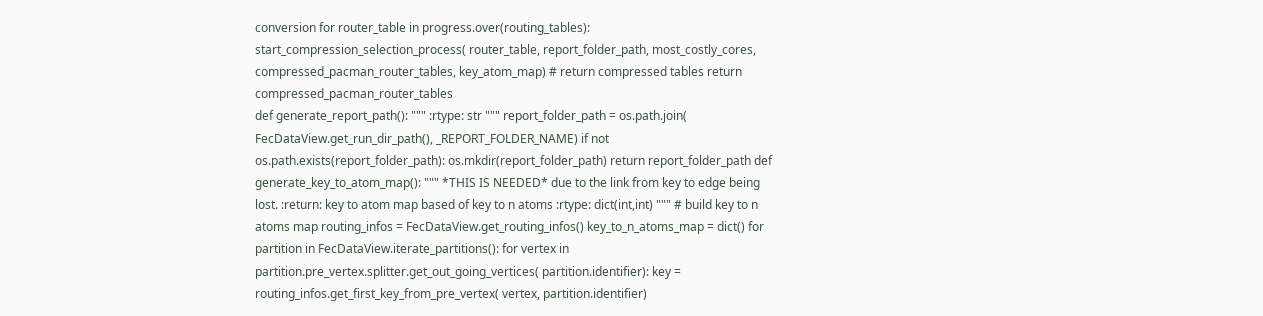conversion for router_table in progress.over(routing_tables): start_compression_selection_process( router_table, report_folder_path, most_costly_cores, compressed_pacman_router_tables, key_atom_map) # return compressed tables return compressed_pacman_router_tables
def generate_report_path(): """ :rtype: str """ report_folder_path = os.path.join( FecDataView.get_run_dir_path(), _REPORT_FOLDER_NAME) if not os.path.exists(report_folder_path): os.mkdir(report_folder_path) return report_folder_path def generate_key_to_atom_map(): """ *THIS IS NEEDED* due to the link from key to edge being lost. :return: key to atom map based of key to n atoms :rtype: dict(int,int) """ # build key to n atoms map routing_infos = FecDataView.get_routing_infos() key_to_n_atoms_map = dict() for partition in FecDataView.iterate_partitions(): for vertex in partition.pre_vertex.splitter.get_out_going_vertices( partition.identifier): key = routing_infos.get_first_key_from_pre_vertex( vertex, partition.identifier)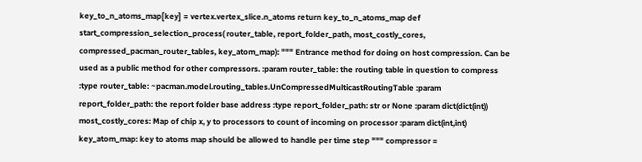key_to_n_atoms_map[key] = vertex.vertex_slice.n_atoms return key_to_n_atoms_map def start_compression_selection_process( router_table, report_folder_path, most_costly_cores, compressed_pacman_router_tables, key_atom_map): """ Entrance method for doing on host compression. Can be used as a public method for other compressors. :param router_table: the routing table in question to compress :type router_table: ~pacman.model.routing_tables.UnCompressedMulticastRoutingTable :param report_folder_path: the report folder base address :type report_folder_path: str or None :param dict(dict(int)) most_costly_cores: Map of chip x, y to processors to count of incoming on processor :param dict(int,int) key_atom_map: key to atoms map should be allowed to handle per time step """ compressor =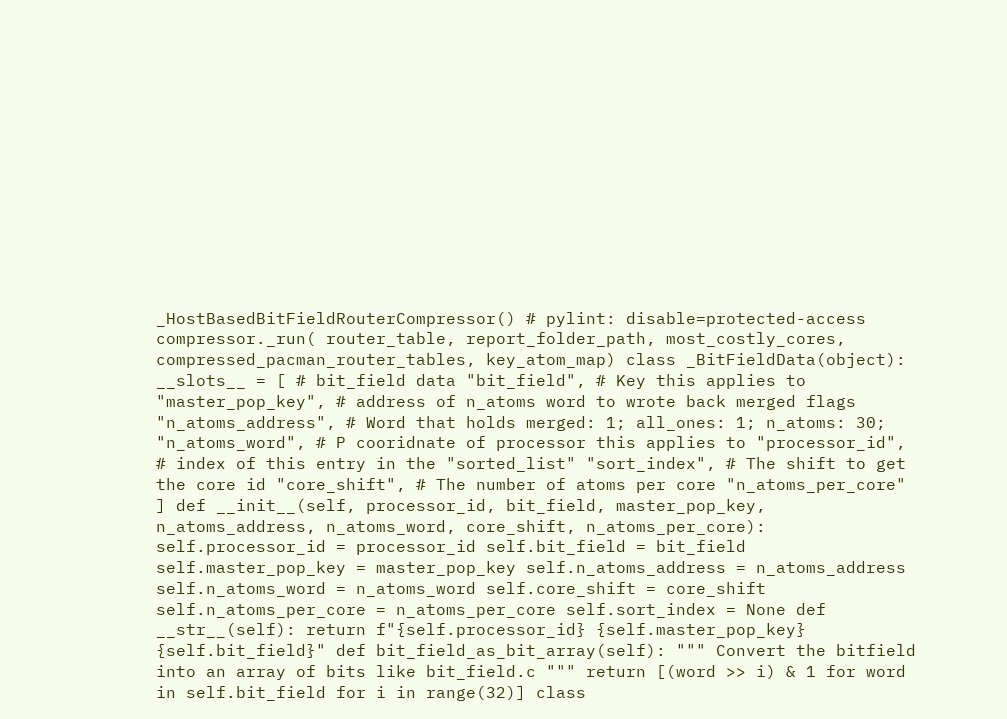_HostBasedBitFieldRouterCompressor() # pylint: disable=protected-access compressor._run( router_table, report_folder_path, most_costly_cores, compressed_pacman_router_tables, key_atom_map) class _BitFieldData(object): __slots__ = [ # bit_field data "bit_field", # Key this applies to "master_pop_key", # address of n_atoms word to wrote back merged flags "n_atoms_address", # Word that holds merged: 1; all_ones: 1; n_atoms: 30; "n_atoms_word", # P cooridnate of processor this applies to "processor_id", # index of this entry in the "sorted_list" "sort_index", # The shift to get the core id "core_shift", # The number of atoms per core "n_atoms_per_core" ] def __init__(self, processor_id, bit_field, master_pop_key, n_atoms_address, n_atoms_word, core_shift, n_atoms_per_core): self.processor_id = processor_id self.bit_field = bit_field self.master_pop_key = master_pop_key self.n_atoms_address = n_atoms_address self.n_atoms_word = n_atoms_word self.core_shift = core_shift self.n_atoms_per_core = n_atoms_per_core self.sort_index = None def __str__(self): return f"{self.processor_id} {self.master_pop_key} {self.bit_field}" def bit_field_as_bit_array(self): """ Convert the bitfield into an array of bits like bit_field.c """ return [(word >> i) & 1 for word in self.bit_field for i in range(32)] class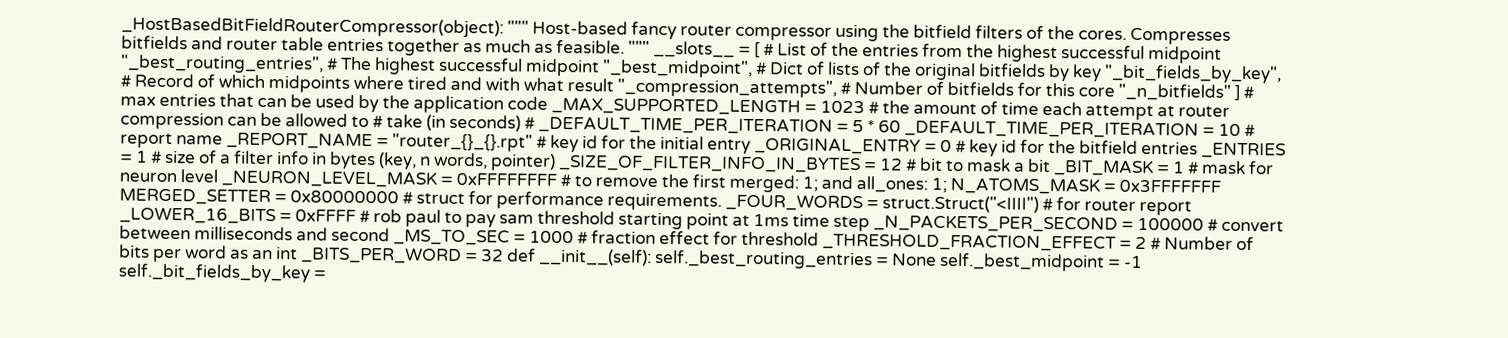_HostBasedBitFieldRouterCompressor(object): """ Host-based fancy router compressor using the bitfield filters of the cores. Compresses bitfields and router table entries together as much as feasible. """ __slots__ = [ # List of the entries from the highest successful midpoint "_best_routing_entries", # The highest successful midpoint "_best_midpoint", # Dict of lists of the original bitfields by key "_bit_fields_by_key", # Record of which midpoints where tired and with what result "_compression_attempts", # Number of bitfields for this core "_n_bitfields" ] # max entries that can be used by the application code _MAX_SUPPORTED_LENGTH = 1023 # the amount of time each attempt at router compression can be allowed to # take (in seconds) # _DEFAULT_TIME_PER_ITERATION = 5 * 60 _DEFAULT_TIME_PER_ITERATION = 10 # report name _REPORT_NAME = "router_{}_{}.rpt" # key id for the initial entry _ORIGINAL_ENTRY = 0 # key id for the bitfield entries _ENTRIES = 1 # size of a filter info in bytes (key, n words, pointer) _SIZE_OF_FILTER_INFO_IN_BYTES = 12 # bit to mask a bit _BIT_MASK = 1 # mask for neuron level _NEURON_LEVEL_MASK = 0xFFFFFFFF # to remove the first merged: 1; and all_ones: 1; N_ATOMS_MASK = 0x3FFFFFFF MERGED_SETTER = 0x80000000 # struct for performance requirements. _FOUR_WORDS = struct.Struct("<IIII") # for router report _LOWER_16_BITS = 0xFFFF # rob paul to pay sam threshold starting point at 1ms time step _N_PACKETS_PER_SECOND = 100000 # convert between milliseconds and second _MS_TO_SEC = 1000 # fraction effect for threshold _THRESHOLD_FRACTION_EFFECT = 2 # Number of bits per word as an int _BITS_PER_WORD = 32 def __init__(self): self._best_routing_entries = None self._best_midpoint = -1 self._bit_fields_by_key =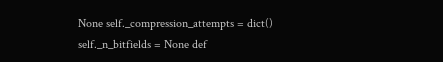None self._compression_attempts = dict() self._n_bitfields = None def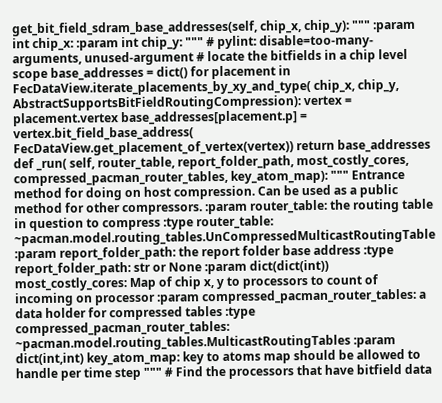get_bit_field_sdram_base_addresses(self, chip_x, chip_y): """ :param int chip_x: :param int chip_y: """ # pylint: disable=too-many-arguments, unused-argument # locate the bitfields in a chip level scope base_addresses = dict() for placement in FecDataView.iterate_placements_by_xy_and_type( chip_x, chip_y, AbstractSupportsBitFieldRoutingCompression): vertex = placement.vertex base_addresses[placement.p] = vertex.bit_field_base_address( FecDataView.get_placement_of_vertex(vertex)) return base_addresses def _run( self, router_table, report_folder_path, most_costly_cores, compressed_pacman_router_tables, key_atom_map): """ Entrance method for doing on host compression. Can be used as a public method for other compressors. :param router_table: the routing table in question to compress :type router_table: ~pacman.model.routing_tables.UnCompressedMulticastRoutingTable :param report_folder_path: the report folder base address :type report_folder_path: str or None :param dict(dict(int)) most_costly_cores: Map of chip x, y to processors to count of incoming on processor :param compressed_pacman_router_tables: a data holder for compressed tables :type compressed_pacman_router_tables: ~pacman.model.routing_tables.MulticastRoutingTables :param dict(int,int) key_atom_map: key to atoms map should be allowed to handle per time step """ # Find the processors that have bitfield data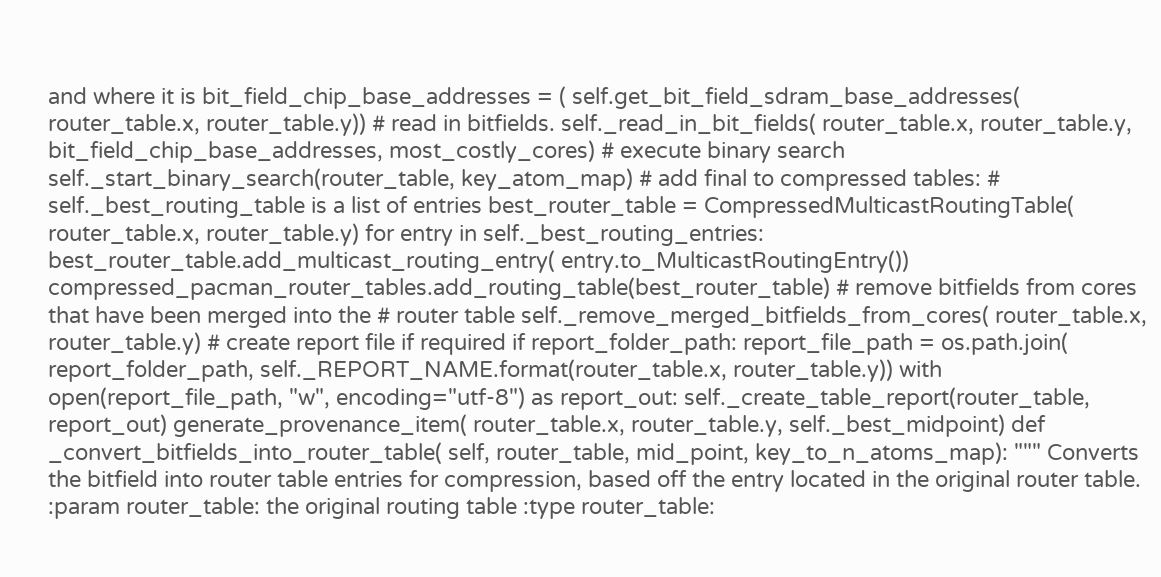and where it is bit_field_chip_base_addresses = ( self.get_bit_field_sdram_base_addresses( router_table.x, router_table.y)) # read in bitfields. self._read_in_bit_fields( router_table.x, router_table.y, bit_field_chip_base_addresses, most_costly_cores) # execute binary search self._start_binary_search(router_table, key_atom_map) # add final to compressed tables: # self._best_routing_table is a list of entries best_router_table = CompressedMulticastRoutingTable( router_table.x, router_table.y) for entry in self._best_routing_entries: best_router_table.add_multicast_routing_entry( entry.to_MulticastRoutingEntry()) compressed_pacman_router_tables.add_routing_table(best_router_table) # remove bitfields from cores that have been merged into the # router table self._remove_merged_bitfields_from_cores( router_table.x, router_table.y) # create report file if required if report_folder_path: report_file_path = os.path.join( report_folder_path, self._REPORT_NAME.format(router_table.x, router_table.y)) with open(report_file_path, "w", encoding="utf-8") as report_out: self._create_table_report(router_table, report_out) generate_provenance_item( router_table.x, router_table.y, self._best_midpoint) def _convert_bitfields_into_router_table( self, router_table, mid_point, key_to_n_atoms_map): """ Converts the bitfield into router table entries for compression, based off the entry located in the original router table. :param router_table: the original routing table :type router_table: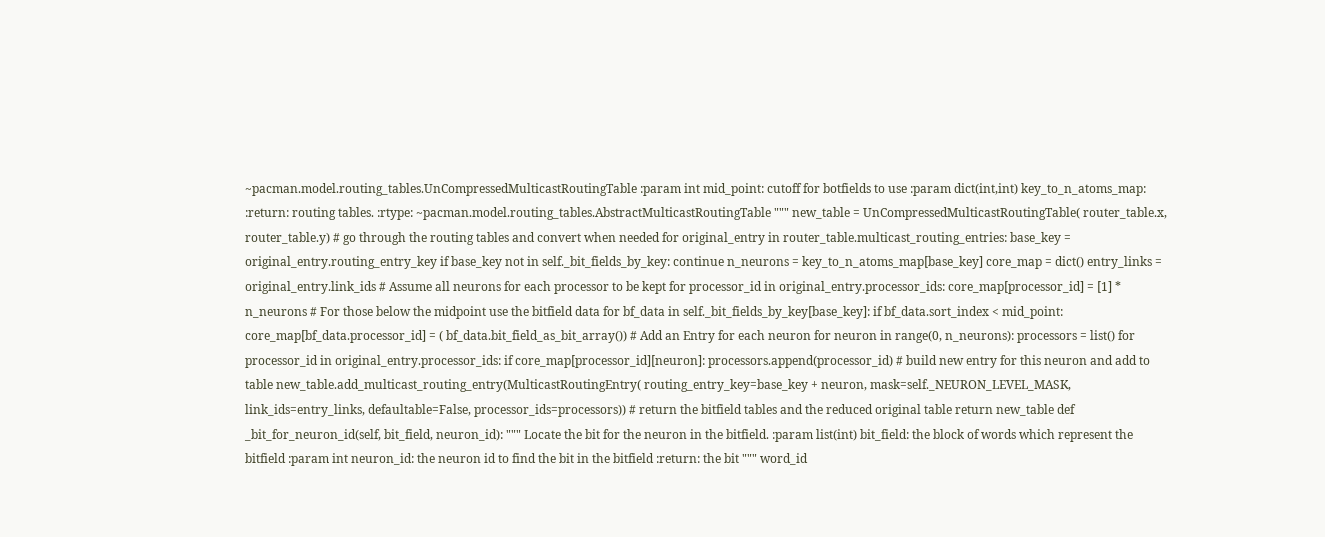~pacman.model.routing_tables.UnCompressedMulticastRoutingTable :param int mid_point: cutoff for botfields to use :param dict(int,int) key_to_n_atoms_map: :return: routing tables. :rtype: ~pacman.model.routing_tables.AbstractMulticastRoutingTable """ new_table = UnCompressedMulticastRoutingTable( router_table.x, router_table.y) # go through the routing tables and convert when needed for original_entry in router_table.multicast_routing_entries: base_key = original_entry.routing_entry_key if base_key not in self._bit_fields_by_key: continue n_neurons = key_to_n_atoms_map[base_key] core_map = dict() entry_links = original_entry.link_ids # Assume all neurons for each processor to be kept for processor_id in original_entry.processor_ids: core_map[processor_id] = [1] * n_neurons # For those below the midpoint use the bitfield data for bf_data in self._bit_fields_by_key[base_key]: if bf_data.sort_index < mid_point: core_map[bf_data.processor_id] = ( bf_data.bit_field_as_bit_array()) # Add an Entry for each neuron for neuron in range(0, n_neurons): processors = list() for processor_id in original_entry.processor_ids: if core_map[processor_id][neuron]: processors.append(processor_id) # build new entry for this neuron and add to table new_table.add_multicast_routing_entry(MulticastRoutingEntry( routing_entry_key=base_key + neuron, mask=self._NEURON_LEVEL_MASK, link_ids=entry_links, defaultable=False, processor_ids=processors)) # return the bitfield tables and the reduced original table return new_table def _bit_for_neuron_id(self, bit_field, neuron_id): """ Locate the bit for the neuron in the bitfield. :param list(int) bit_field: the block of words which represent the bitfield :param int neuron_id: the neuron id to find the bit in the bitfield :return: the bit """ word_id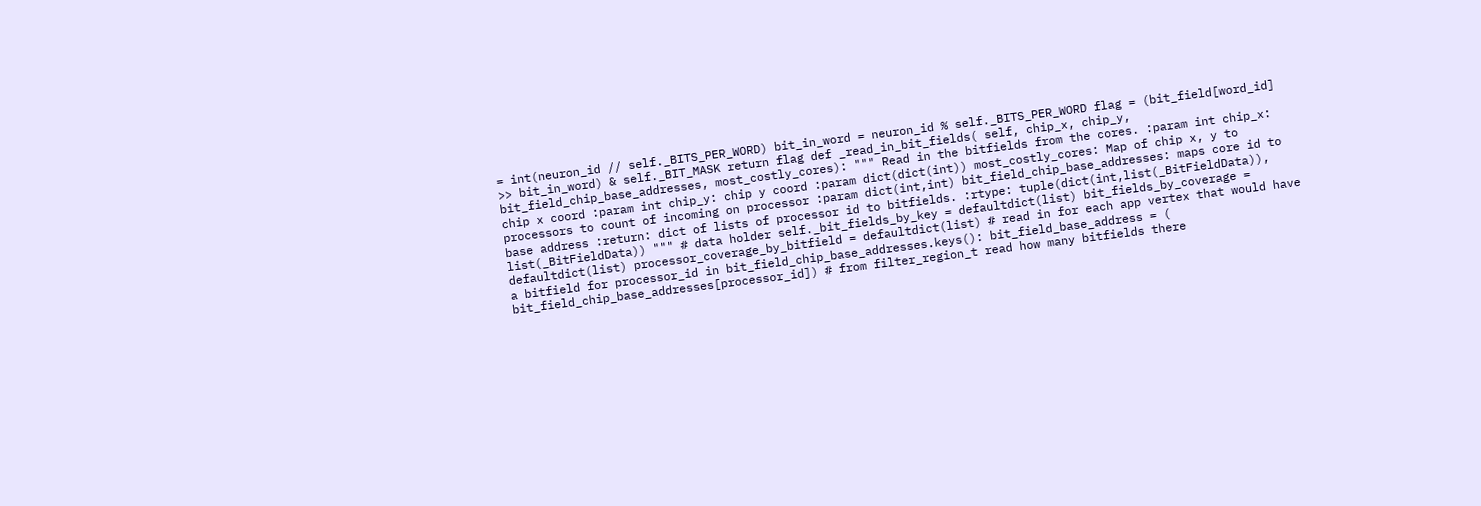= int(neuron_id // self._BITS_PER_WORD) bit_in_word = neuron_id % self._BITS_PER_WORD flag = (bit_field[word_id] >> bit_in_word) & self._BIT_MASK return flag def _read_in_bit_fields( self, chip_x, chip_y, bit_field_chip_base_addresses, most_costly_cores): """ Read in the bitfields from the cores. :param int chip_x: chip x coord :param int chip_y: chip y coord :param dict(dict(int)) most_costly_cores: Map of chip x, y to processors to count of incoming on processor :param dict(int,int) bit_field_chip_base_addresses: maps core id to base address :return: dict of lists of processor id to bitfields. :rtype: tuple(dict(int,list(_BitFieldData)), list(_BitFieldData)) """ # data holder self._bit_fields_by_key = defaultdict(list) bit_fields_by_coverage = defaultdict(list) processor_coverage_by_bitfield = defaultdict(list) # read in for each app vertex that would have a bitfield for processor_id in bit_field_chip_base_addresses.keys(): bit_field_base_address = ( bit_field_chip_base_addresses[processor_id]) # from filter_region_t read how many bitfields there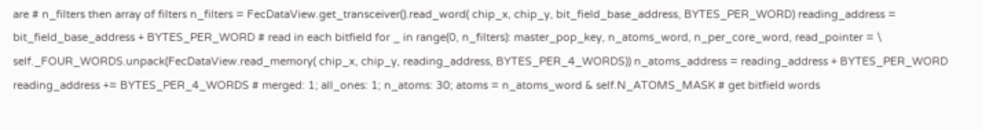are # n_filters then array of filters n_filters = FecDataView.get_transceiver().read_word( chip_x, chip_y, bit_field_base_address, BYTES_PER_WORD) reading_address = bit_field_base_address + BYTES_PER_WORD # read in each bitfield for _ in range(0, n_filters): master_pop_key, n_atoms_word, n_per_core_word, read_pointer = \ self._FOUR_WORDS.unpack(FecDataView.read_memory( chip_x, chip_y, reading_address, BYTES_PER_4_WORDS)) n_atoms_address = reading_address + BYTES_PER_WORD reading_address += BYTES_PER_4_WORDS # merged: 1; all_ones: 1; n_atoms: 30; atoms = n_atoms_word & self.N_ATOMS_MASK # get bitfield words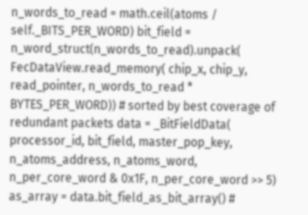n_words_to_read = math.ceil(atoms / self._BITS_PER_WORD) bit_field = n_word_struct(n_words_to_read).unpack( FecDataView.read_memory( chip_x, chip_y, read_pointer, n_words_to_read * BYTES_PER_WORD)) # sorted by best coverage of redundant packets data = _BitFieldData( processor_id, bit_field, master_pop_key, n_atoms_address, n_atoms_word, n_per_core_word & 0x1F, n_per_core_word >> 5) as_array = data.bit_field_as_bit_array() #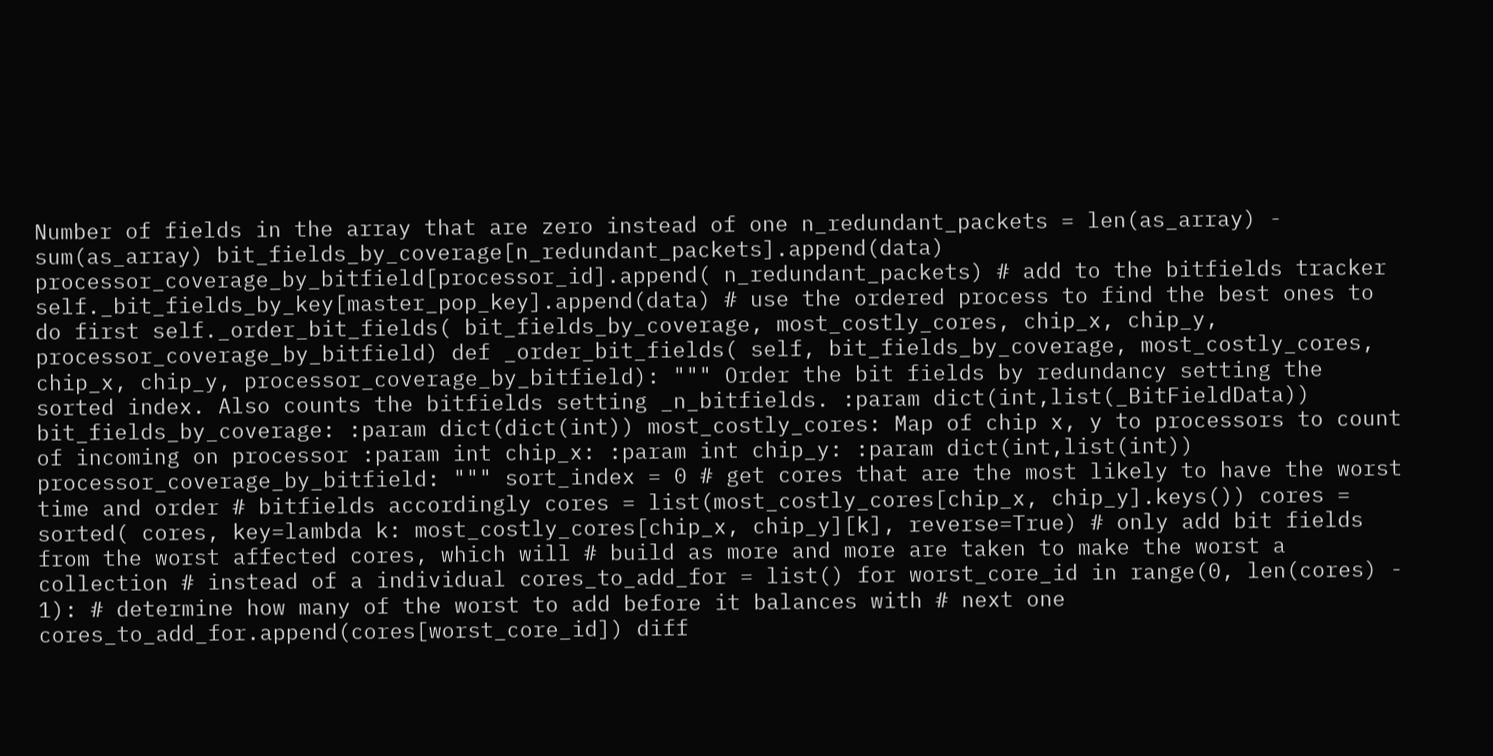Number of fields in the array that are zero instead of one n_redundant_packets = len(as_array) - sum(as_array) bit_fields_by_coverage[n_redundant_packets].append(data) processor_coverage_by_bitfield[processor_id].append( n_redundant_packets) # add to the bitfields tracker self._bit_fields_by_key[master_pop_key].append(data) # use the ordered process to find the best ones to do first self._order_bit_fields( bit_fields_by_coverage, most_costly_cores, chip_x, chip_y, processor_coverage_by_bitfield) def _order_bit_fields( self, bit_fields_by_coverage, most_costly_cores, chip_x, chip_y, processor_coverage_by_bitfield): """ Order the bit fields by redundancy setting the sorted index. Also counts the bitfields setting _n_bitfields. :param dict(int,list(_BitFieldData)) bit_fields_by_coverage: :param dict(dict(int)) most_costly_cores: Map of chip x, y to processors to count of incoming on processor :param int chip_x: :param int chip_y: :param dict(int,list(int)) processor_coverage_by_bitfield: """ sort_index = 0 # get cores that are the most likely to have the worst time and order # bitfields accordingly cores = list(most_costly_cores[chip_x, chip_y].keys()) cores = sorted( cores, key=lambda k: most_costly_cores[chip_x, chip_y][k], reverse=True) # only add bit fields from the worst affected cores, which will # build as more and more are taken to make the worst a collection # instead of a individual cores_to_add_for = list() for worst_core_id in range(0, len(cores) - 1): # determine how many of the worst to add before it balances with # next one cores_to_add_for.append(cores[worst_core_id]) diff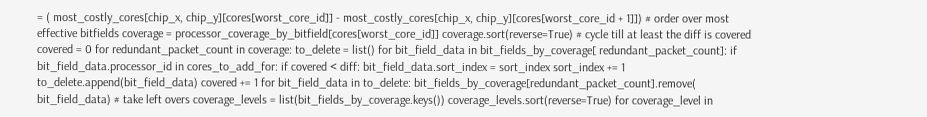= ( most_costly_cores[chip_x, chip_y][cores[worst_core_id]] - most_costly_cores[chip_x, chip_y][cores[worst_core_id + 1]]) # order over most effective bitfields coverage = processor_coverage_by_bitfield[cores[worst_core_id]] coverage.sort(reverse=True) # cycle till at least the diff is covered covered = 0 for redundant_packet_count in coverage: to_delete = list() for bit_field_data in bit_fields_by_coverage[ redundant_packet_count]: if bit_field_data.processor_id in cores_to_add_for: if covered < diff: bit_field_data.sort_index = sort_index sort_index += 1 to_delete.append(bit_field_data) covered += 1 for bit_field_data in to_delete: bit_fields_by_coverage[redundant_packet_count].remove( bit_field_data) # take left overs coverage_levels = list(bit_fields_by_coverage.keys()) coverage_levels.sort(reverse=True) for coverage_level in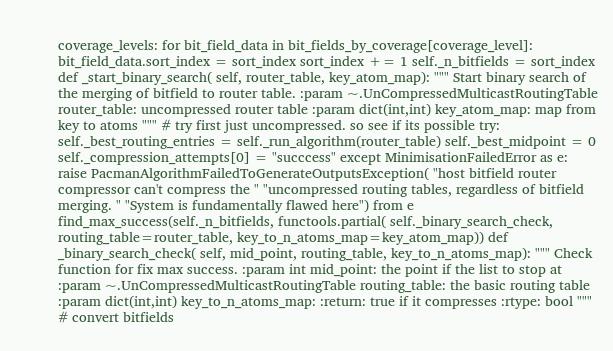coverage_levels: for bit_field_data in bit_fields_by_coverage[coverage_level]: bit_field_data.sort_index = sort_index sort_index += 1 self._n_bitfields = sort_index def _start_binary_search( self, router_table, key_atom_map): """ Start binary search of the merging of bitfield to router table. :param ~.UnCompressedMulticastRoutingTable router_table: uncompressed router table :param dict(int,int) key_atom_map: map from key to atoms """ # try first just uncompressed. so see if its possible try: self._best_routing_entries = self._run_algorithm(router_table) self._best_midpoint = 0 self._compression_attempts[0] = "succcess" except MinimisationFailedError as e: raise PacmanAlgorithmFailedToGenerateOutputsException( "host bitfield router compressor can't compress the " "uncompressed routing tables, regardless of bitfield merging. " "System is fundamentally flawed here") from e find_max_success(self._n_bitfields, functools.partial( self._binary_search_check, routing_table=router_table, key_to_n_atoms_map=key_atom_map)) def _binary_search_check( self, mid_point, routing_table, key_to_n_atoms_map): """ Check function for fix max success. :param int mid_point: the point if the list to stop at :param ~.UnCompressedMulticastRoutingTable routing_table: the basic routing table :param dict(int,int) key_to_n_atoms_map: :return: true if it compresses :rtype: bool """ # convert bitfields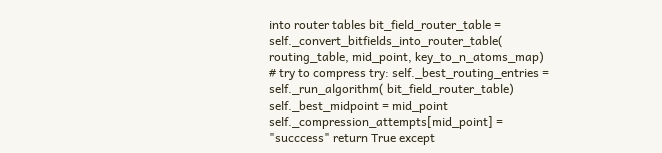into router tables bit_field_router_table = self._convert_bitfields_into_router_table( routing_table, mid_point, key_to_n_atoms_map) # try to compress try: self._best_routing_entries = self._run_algorithm( bit_field_router_table) self._best_midpoint = mid_point self._compression_attempts[mid_point] = "succcess" return True except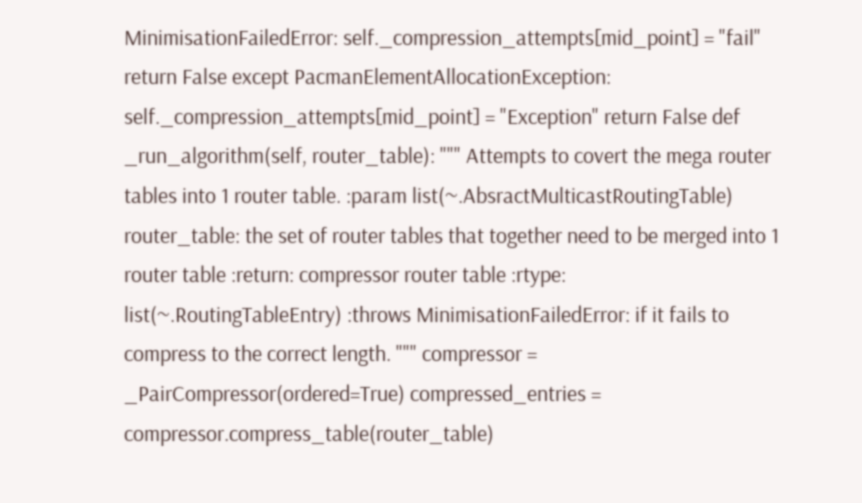MinimisationFailedError: self._compression_attempts[mid_point] = "fail" return False except PacmanElementAllocationException: self._compression_attempts[mid_point] = "Exception" return False def _run_algorithm(self, router_table): """ Attempts to covert the mega router tables into 1 router table. :param list(~.AbsractMulticastRoutingTable) router_table: the set of router tables that together need to be merged into 1 router table :return: compressor router table :rtype: list(~.RoutingTableEntry) :throws MinimisationFailedError: if it fails to compress to the correct length. """ compressor = _PairCompressor(ordered=True) compressed_entries = compressor.compress_table(router_table)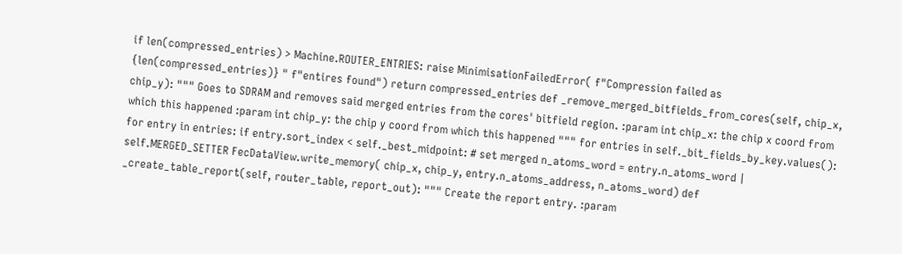if len(compressed_entries) > Machine.ROUTER_ENTRIES: raise MinimisationFailedError( f"Compression failed as {len(compressed_entries)} " f"entires found") return compressed_entries def _remove_merged_bitfields_from_cores(self, chip_x, chip_y): """ Goes to SDRAM and removes said merged entries from the cores' bitfield region. :param int chip_x: the chip x coord from which this happened :param int chip_y: the chip y coord from which this happened """ for entries in self._bit_fields_by_key.values(): for entry in entries: if entry.sort_index < self._best_midpoint: # set merged n_atoms_word = entry.n_atoms_word | self.MERGED_SETTER FecDataView.write_memory( chip_x, chip_y, entry.n_atoms_address, n_atoms_word) def _create_table_report(self, router_table, report_out): """ Create the report entry. :param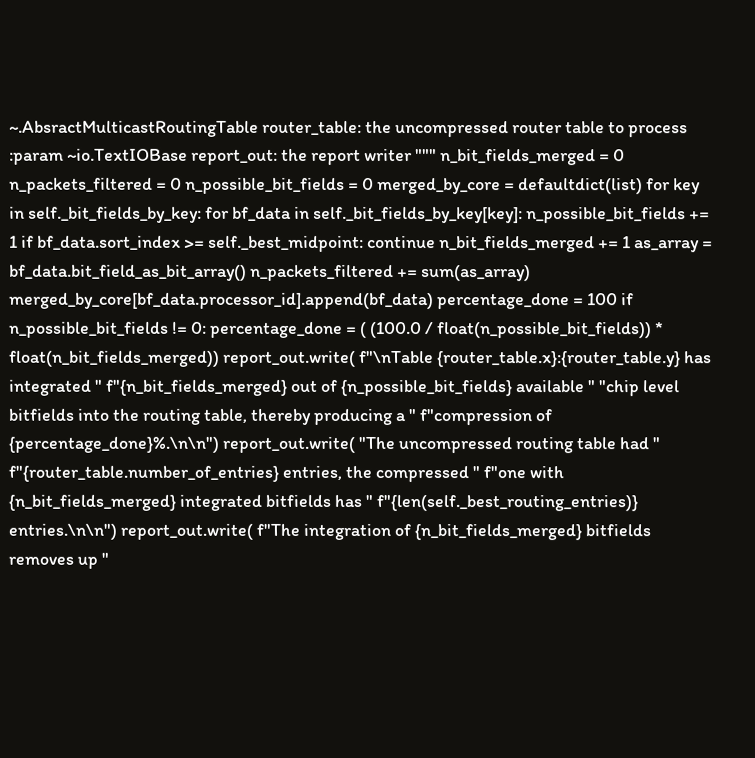~.AbsractMulticastRoutingTable router_table: the uncompressed router table to process :param ~io.TextIOBase report_out: the report writer """ n_bit_fields_merged = 0 n_packets_filtered = 0 n_possible_bit_fields = 0 merged_by_core = defaultdict(list) for key in self._bit_fields_by_key: for bf_data in self._bit_fields_by_key[key]: n_possible_bit_fields += 1 if bf_data.sort_index >= self._best_midpoint: continue n_bit_fields_merged += 1 as_array = bf_data.bit_field_as_bit_array() n_packets_filtered += sum(as_array) merged_by_core[bf_data.processor_id].append(bf_data) percentage_done = 100 if n_possible_bit_fields != 0: percentage_done = ( (100.0 / float(n_possible_bit_fields)) * float(n_bit_fields_merged)) report_out.write( f"\nTable {router_table.x}:{router_table.y} has integrated " f"{n_bit_fields_merged} out of {n_possible_bit_fields} available " "chip level bitfields into the routing table, thereby producing a " f"compression of {percentage_done}%.\n\n") report_out.write( "The uncompressed routing table had " f"{router_table.number_of_entries} entries, the compressed " f"one with {n_bit_fields_merged} integrated bitfields has " f"{len(self._best_routing_entries)} entries.\n\n") report_out.write( f"The integration of {n_bit_fields_merged} bitfields removes up "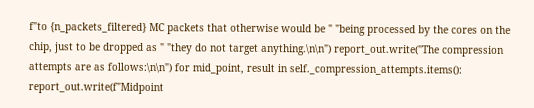f"to {n_packets_filtered} MC packets that otherwise would be " "being processed by the cores on the chip, just to be dropped as " "they do not target anything.\n\n") report_out.write("The compression attempts are as follows:\n\n") for mid_point, result in self._compression_attempts.items(): report_out.write(f"Midpoint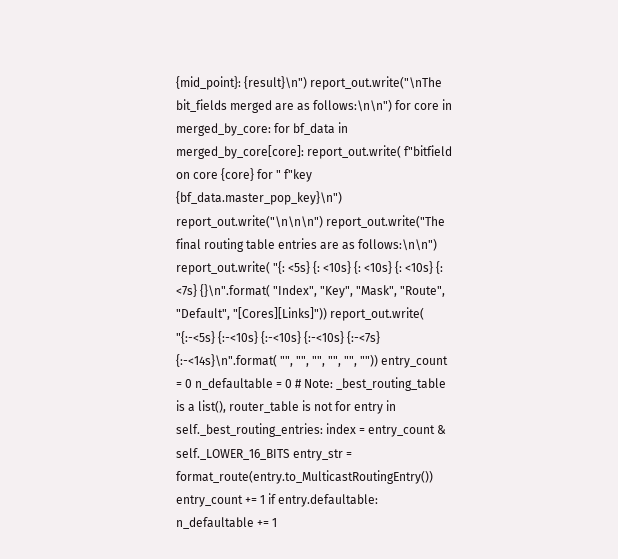{mid_point}: {result}\n") report_out.write("\nThe bit_fields merged are as follows:\n\n") for core in merged_by_core: for bf_data in merged_by_core[core]: report_out.write( f"bitfield on core {core} for " f"key {bf_data.master_pop_key}\n") report_out.write("\n\n\n") report_out.write("The final routing table entries are as follows:\n\n") report_out.write( "{: <5s} {: <10s} {: <10s} {: <10s} {: <7s} {}\n".format( "Index", "Key", "Mask", "Route", "Default", "[Cores][Links]")) report_out.write( "{:-<5s} {:-<10s} {:-<10s} {:-<10s} {:-<7s} {:-<14s}\n".format( "", "", "", "", "", "")) entry_count = 0 n_defaultable = 0 # Note: _best_routing_table is a list(), router_table is not for entry in self._best_routing_entries: index = entry_count & self._LOWER_16_BITS entry_str = format_route(entry.to_MulticastRoutingEntry()) entry_count += 1 if entry.defaultable: n_defaultable += 1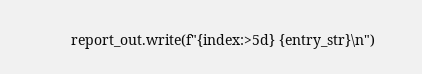report_out.write(f"{index:>5d} {entry_str}\n")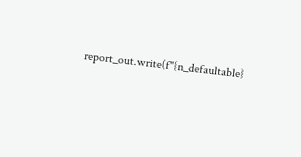report_out.write(f"{n_defaultable}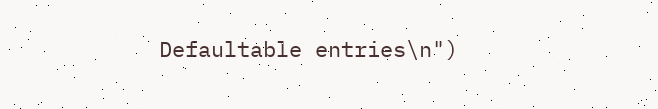Defaultable entries\n")